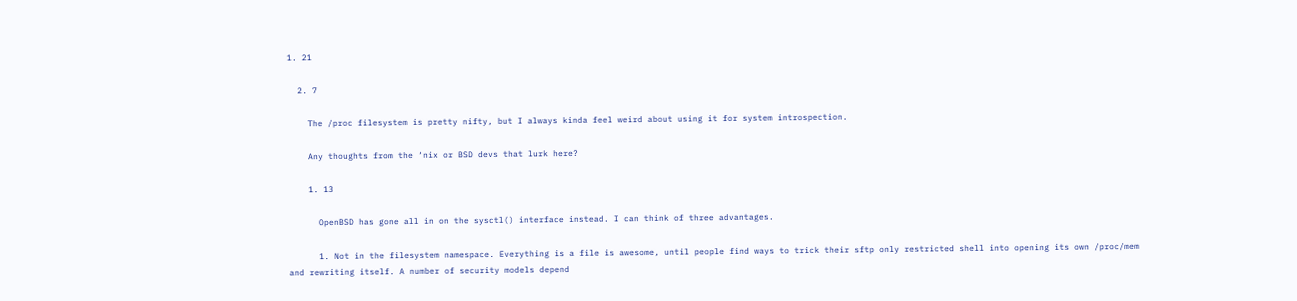1. 21

  2. 7

    The /proc filesystem is pretty nifty, but I always kinda feel weird about using it for system introspection.

    Any thoughts from the ‘nix or BSD devs that lurk here?

    1. 13

      OpenBSD has gone all in on the sysctl() interface instead. I can think of three advantages.

      1. Not in the filesystem namespace. Everything is a file is awesome, until people find ways to trick their sftp only restricted shell into opening its own /proc/mem and rewriting itself. A number of security models depend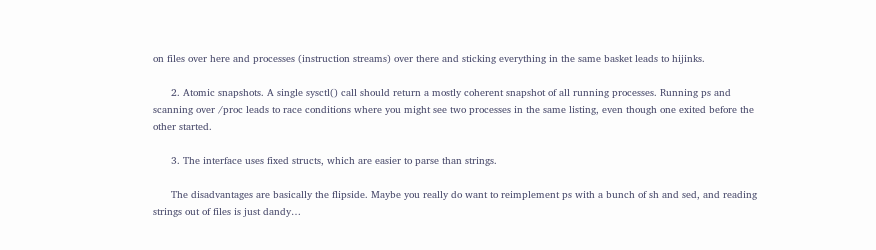on files over here and processes (instruction streams) over there and sticking everything in the same basket leads to hijinks.

      2. Atomic snapshots. A single sysctl() call should return a mostly coherent snapshot of all running processes. Running ps and scanning over /proc leads to race conditions where you might see two processes in the same listing, even though one exited before the other started.

      3. The interface uses fixed structs, which are easier to parse than strings.

      The disadvantages are basically the flipside. Maybe you really do want to reimplement ps with a bunch of sh and sed, and reading strings out of files is just dandy…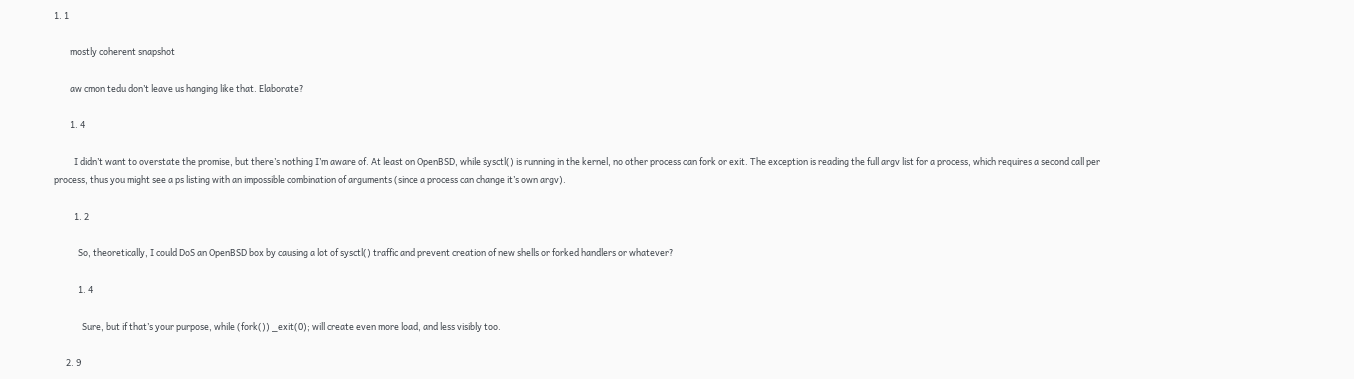1. 1

        mostly coherent snapshot

        aw cmon tedu don’t leave us hanging like that. Elaborate?

        1. 4

          I didn’t want to overstate the promise, but there’s nothing I’m aware of. At least on OpenBSD, while sysctl() is running in the kernel, no other process can fork or exit. The exception is reading the full argv list for a process, which requires a second call per process, thus you might see a ps listing with an impossible combination of arguments (since a process can change it’s own argv).

          1. 2

            So, theoretically, I could DoS an OpenBSD box by causing a lot of sysctl() traffic and prevent creation of new shells or forked handlers or whatever?

            1. 4

              Sure, but if that’s your purpose, while (fork()) _exit(0); will create even more load, and less visibly too.

      2. 9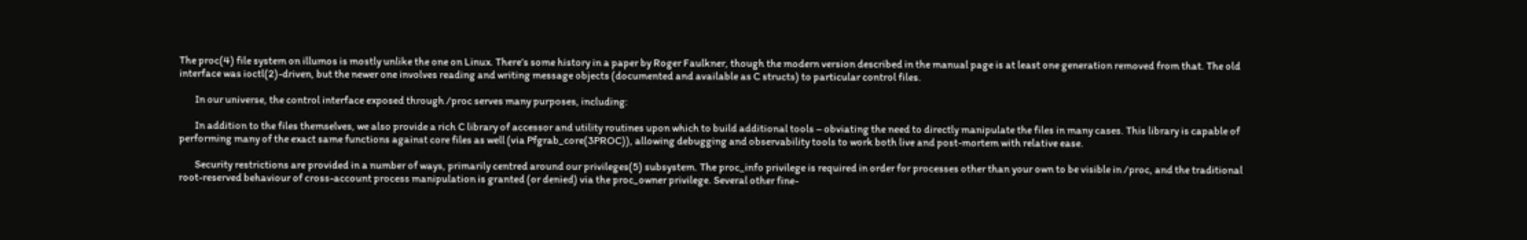The proc(4) file system on illumos is mostly unlike the one on Linux. There’s some history in a paper by Roger Faulkner, though the modern version described in the manual page is at least one generation removed from that. The old interface was ioctl(2)-driven, but the newer one involves reading and writing message objects (documented and available as C structs) to particular control files.

        In our universe, the control interface exposed through /proc serves many purposes, including:

        In addition to the files themselves, we also provide a rich C library of accessor and utility routines upon which to build additional tools – obviating the need to directly manipulate the files in many cases. This library is capable of performing many of the exact same functions against core files as well (via Pfgrab_core(3PROC)), allowing debugging and observability tools to work both live and post-mortem with relative ease.

        Security restrictions are provided in a number of ways, primarily centred around our privileges(5) subsystem. The proc_info privilege is required in order for processes other than your own to be visible in /proc, and the traditional root-reserved behaviour of cross-account process manipulation is granted (or denied) via the proc_owner privilege. Several other fine-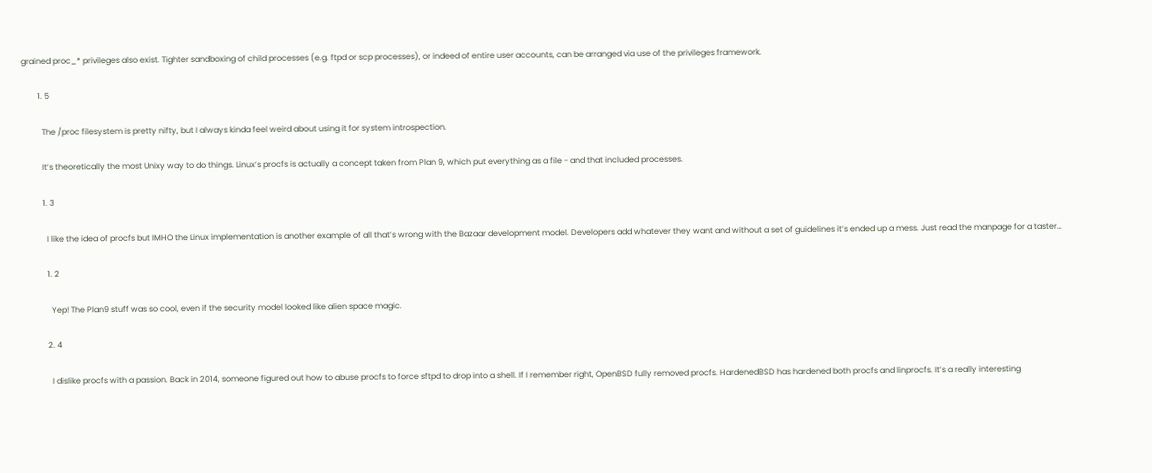grained proc_* privileges also exist. Tighter sandboxing of child processes (e.g. ftpd or scp processes), or indeed of entire user accounts, can be arranged via use of the privileges framework.

        1. 5

          The /proc filesystem is pretty nifty, but I always kinda feel weird about using it for system introspection.

          It’s theoretically the most Unixy way to do things. Linux’s procfs is actually a concept taken from Plan 9, which put everything as a file - and that included processes.

          1. 3

            I like the idea of procfs but IMHO the Linux implementation is another example of all that’s wrong with the Bazaar development model. Developers add whatever they want and without a set of guidelines it’s ended up a mess. Just read the manpage for a taster…

            1. 2

              Yep! The Plan9 stuff was so cool, even if the security model looked like alien space magic.

            2. 4

              I dislike procfs with a passion. Back in 2014, someone figured out how to abuse procfs to force sftpd to drop into a shell. If I remember right, OpenBSD fully removed procfs. HardenedBSD has hardened both procfs and linprocfs. It’s a really interesting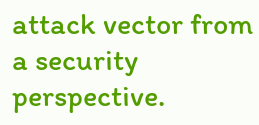attack vector from a security perspective.